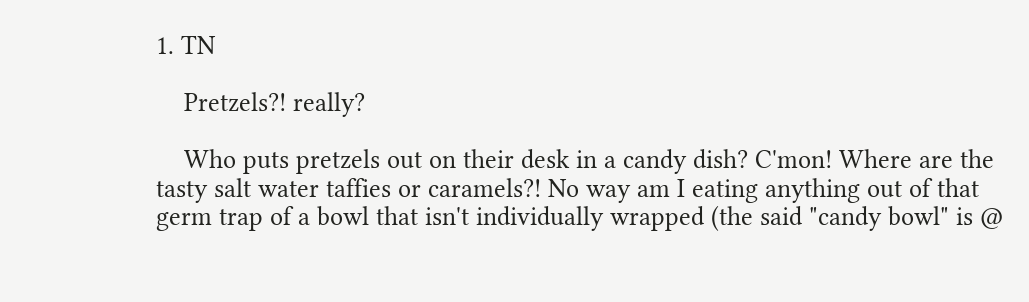1. TN

    Pretzels?! really?

    Who puts pretzels out on their desk in a candy dish? C'mon! Where are the tasty salt water taffies or caramels?! No way am I eating anything out of that germ trap of a bowl that isn't individually wrapped (the said "candy bowl" is @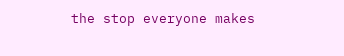the stop everyone makes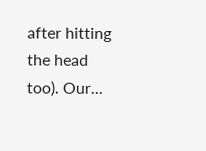after hitting the head too). Our...